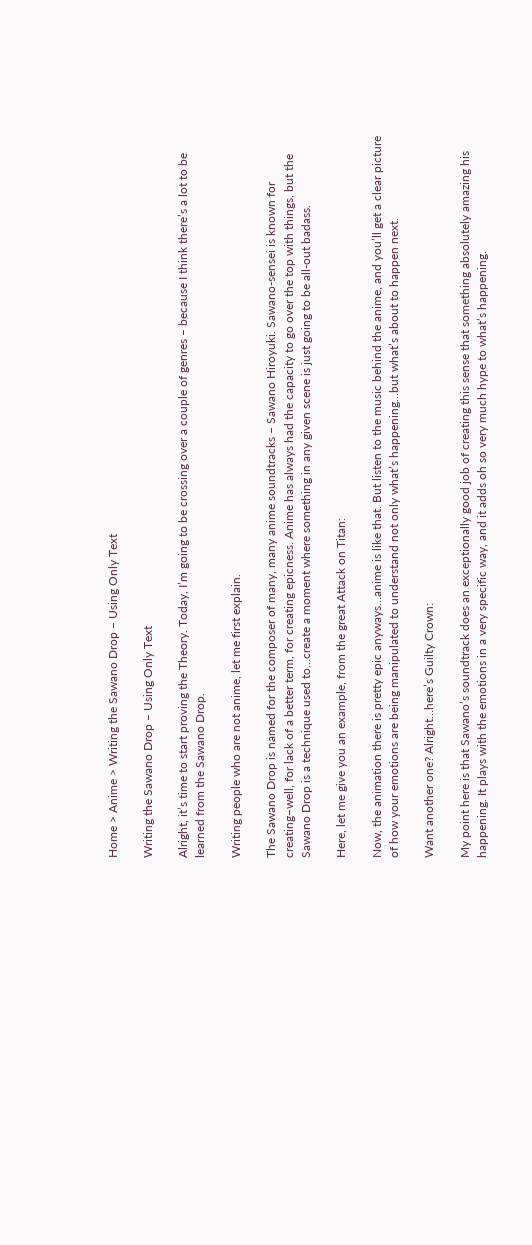Home > Anime > Writing the Sawano Drop – Using Only Text

Writing the Sawano Drop – Using Only Text

Alright, it’s time to start proving the Theory. Today, I’m going to be crossing over a couple of genres – because I think there’s a lot to be learned from the Sawano Drop.

Writing people who are not anime, let me first explain.

The Sawano Drop is named for the composer of many, many anime soundtracks – Sawano Hiroyuki. Sawano-sensei is known for creating–well, for lack of a better term, for creating epicness. Anime has always had the capacity to go over the top with things, but the Sawano Drop is a technique used to…create a moment where something in any given scene is just going to be all-out badass.

Here, let me give you an example, from the great Attack on Titan:

Now, the animation there is pretty epic anyways…anime is like that. But listen to the music behind the anime, and you’ll get a clear picture of how your emotions are being manipulated to understand not only what’s happening…but what’s about to happen next.

Want another one? Alright…here’s Guilty Crown:

My point here is that Sawano’s soundtrack does an exceptionally good job of creating this sense that something absolutely amazing his happening. It plays with the emotions in a very specific way, and it adds oh so very much hype to what’s happening.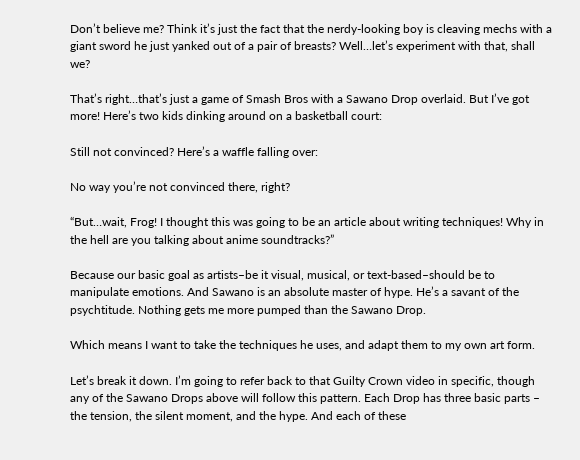Don’t believe me? Think it’s just the fact that the nerdy-looking boy is cleaving mechs with a giant sword he just yanked out of a pair of breasts? Well…let’s experiment with that, shall we?

That’s right…that’s just a game of Smash Bros with a Sawano Drop overlaid. But I’ve got more! Here’s two kids dinking around on a basketball court:

Still not convinced? Here’s a waffle falling over:

No way you’re not convinced there, right?

“But…wait, Frog! I thought this was going to be an article about writing techniques! Why in the hell are you talking about anime soundtracks?”

Because our basic goal as artists–be it visual, musical, or text-based–should be to manipulate emotions. And Sawano is an absolute master of hype. He’s a savant of the psychtitude. Nothing gets me more pumped than the Sawano Drop.

Which means I want to take the techniques he uses, and adapt them to my own art form.

Let’s break it down. I’m going to refer back to that Guilty Crown video in specific, though any of the Sawano Drops above will follow this pattern. Each Drop has three basic parts – the tension, the silent moment, and the hype. And each of these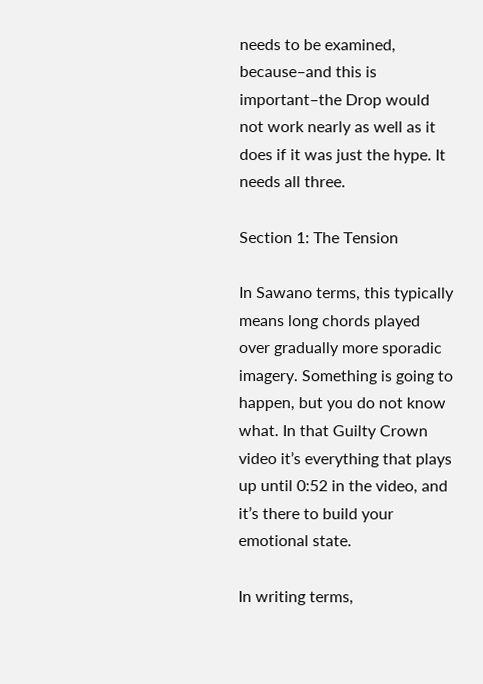needs to be examined, because–and this is important–the Drop would not work nearly as well as it does if it was just the hype. It needs all three.

Section 1: The Tension

In Sawano terms, this typically means long chords played over gradually more sporadic imagery. Something is going to happen, but you do not know what. In that Guilty Crown video it’s everything that plays up until 0:52 in the video, and it’s there to build your emotional state.

In writing terms,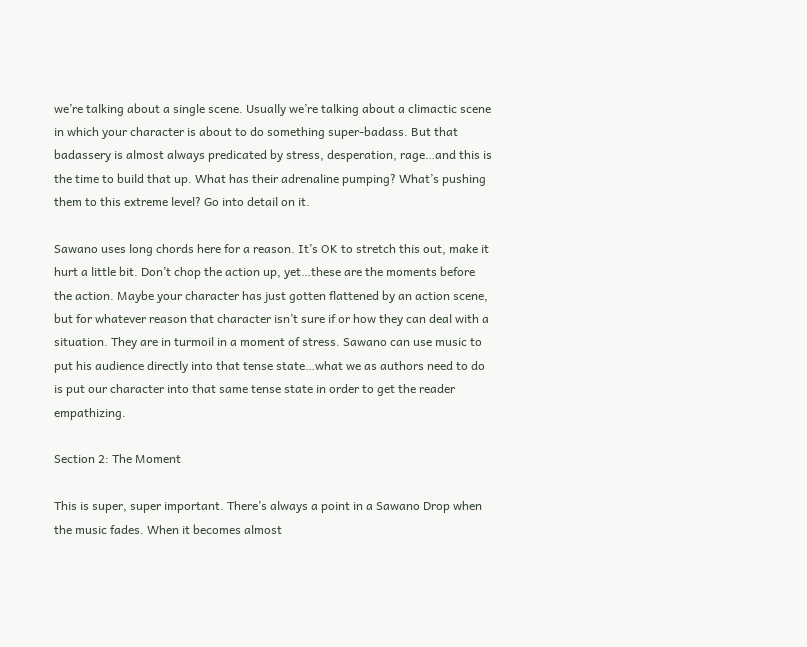we’re talking about a single scene. Usually we’re talking about a climactic scene in which your character is about to do something super-badass. But that badassery is almost always predicated by stress, desperation, rage…and this is the time to build that up. What has their adrenaline pumping? What’s pushing them to this extreme level? Go into detail on it.

Sawano uses long chords here for a reason. It’s OK to stretch this out, make it hurt a little bit. Don’t chop the action up, yet…these are the moments before the action. Maybe your character has just gotten flattened by an action scene, but for whatever reason that character isn’t sure if or how they can deal with a situation. They are in turmoil in a moment of stress. Sawano can use music to put his audience directly into that tense state…what we as authors need to do is put our character into that same tense state in order to get the reader empathizing.

Section 2: The Moment

This is super, super important. There’s always a point in a Sawano Drop when the music fades. When it becomes almost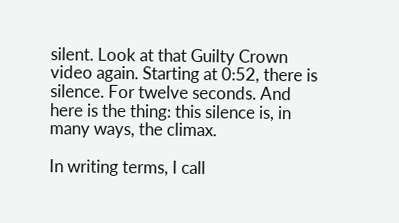silent. Look at that Guilty Crown video again. Starting at 0:52, there is silence. For twelve seconds. And here is the thing: this silence is, in many ways, the climax.

In writing terms, I call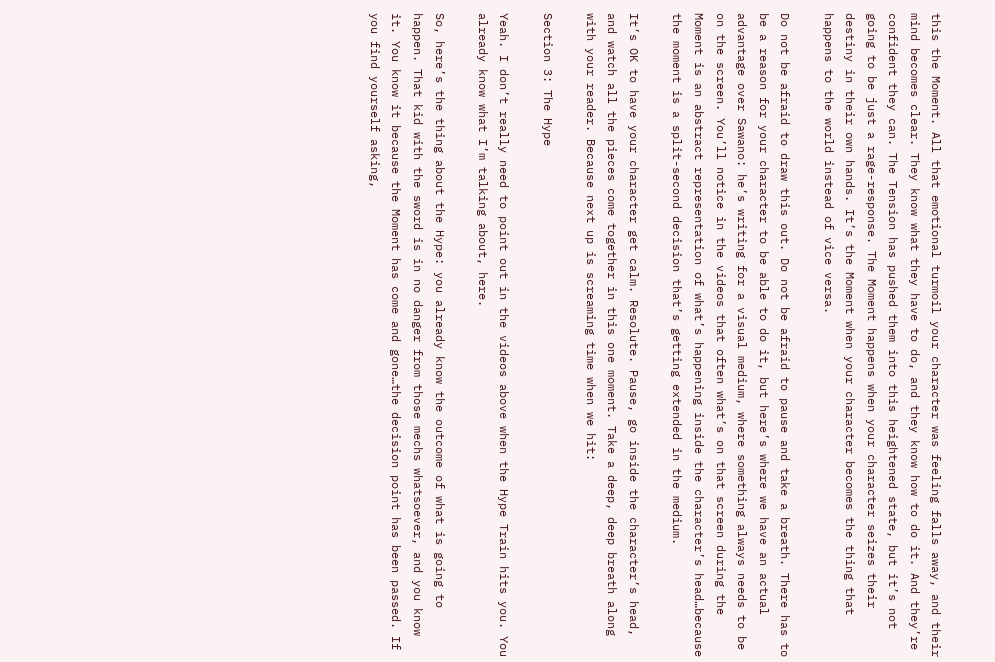this the Moment. All that emotional turmoil your character was feeling falls away, and their mind becomes clear. They know what they have to do, and they know how to do it. And they’re confident they can. The Tension has pushed them into this heightened state, but it’s not going to be just a rage-response. The Moment happens when your character seizes their destiny in their own hands. It’s the Moment when your character becomes the thing that happens to the world instead of vice versa.

Do not be afraid to draw this out. Do not be afraid to pause and take a breath. There has to be a reason for your character to be able to do it, but here’s where we have an actual advantage over Sawano: he’s writing for a visual medium, where something always needs to be on the screen. You’ll notice in the videos that often what’s on that screen during the Moment is an abstract representation of what’s happening inside the character’s head…because the moment is a split-second decision that’s getting extended in the medium.

It’s OK to have your character get calm. Resolute. Pause, go inside the character’s head, and watch all the pieces come together in this one moment. Take a deep, deep breath along with your reader. Because next up is screaming time when we hit:

Section 3: The Hype

Yeah. I don’t really need to point out in the videos above when the Hype Train hits you. You already know what I’m talking about, here.

So, here’s the thing about the Hype: you already know the outcome of what is going to happen. That kid with the sword is in no danger from those mechs whatsoever, and you know it. You know it because the Moment has come and gone…the decision point has been passed. If you find yourself asking,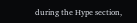during the Hype section,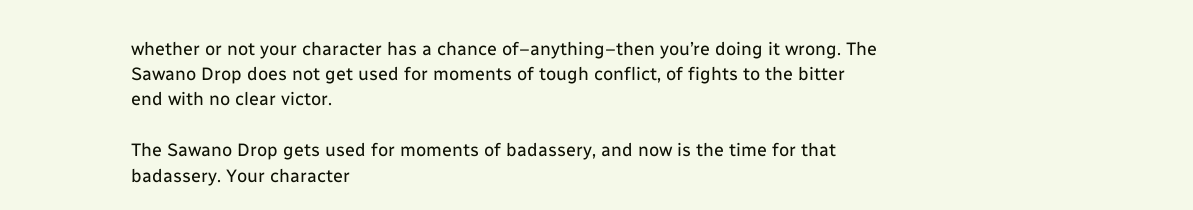whether or not your character has a chance of–anything–then you’re doing it wrong. The Sawano Drop does not get used for moments of tough conflict, of fights to the bitter end with no clear victor.

The Sawano Drop gets used for moments of badassery, and now is the time for that badassery. Your character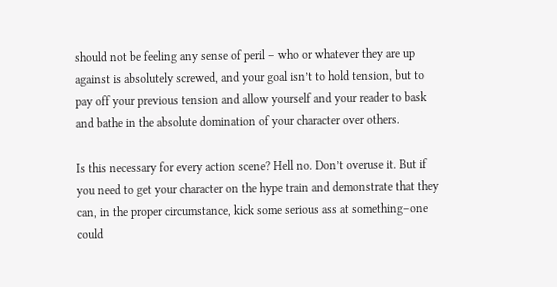should not be feeling any sense of peril – who or whatever they are up against is absolutely screwed, and your goal isn’t to hold tension, but to pay off your previous tension and allow yourself and your reader to bask and bathe in the absolute domination of your character over others.

Is this necessary for every action scene? Hell no. Don’t overuse it. But if you need to get your character on the hype train and demonstrate that they can, in the proper circumstance, kick some serious ass at something–one could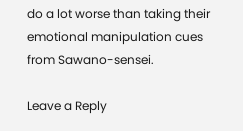do a lot worse than taking their emotional manipulation cues from Sawano-sensei.

Leave a Reply